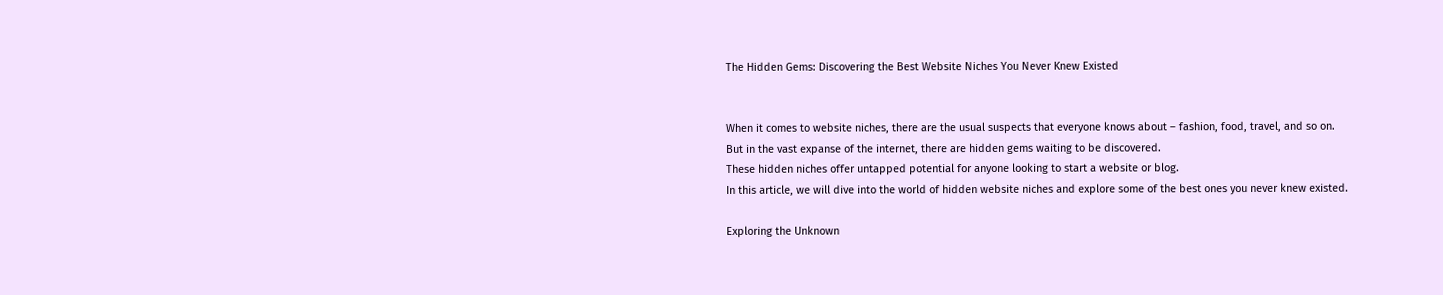The Hidden Gems: Discovering the Best Website Niches You Never Knew Existed


When it comes to website niches, there are the usual suspects that everyone knows about – fashion, food, travel, and so on.
But in the vast expanse of the internet, there are hidden gems waiting to be discovered.
These hidden niches offer untapped potential for anyone looking to start a website or blog.
In this article, we will dive into the world of hidden website niches and explore some of the best ones you never knew existed.

Exploring the Unknown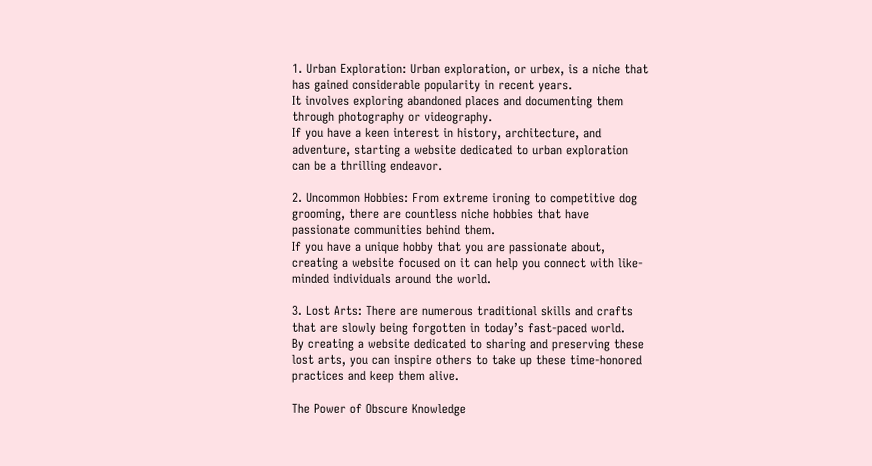1. Urban Exploration: Urban exploration, or urbex, is a niche that has gained considerable popularity in recent years.
It involves exploring abandoned places and documenting them through photography or videography.
If you have a keen interest in history, architecture, and adventure, starting a website dedicated to urban exploration can be a thrilling endeavor.

2. Uncommon Hobbies: From extreme ironing to competitive dog grooming, there are countless niche hobbies that have passionate communities behind them.
If you have a unique hobby that you are passionate about, creating a website focused on it can help you connect with like-minded individuals around the world.

3. Lost Arts: There are numerous traditional skills and crafts that are slowly being forgotten in today’s fast-paced world.
By creating a website dedicated to sharing and preserving these lost arts, you can inspire others to take up these time-honored practices and keep them alive.

The Power of Obscure Knowledge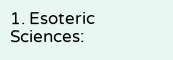1. Esoteric Sciences: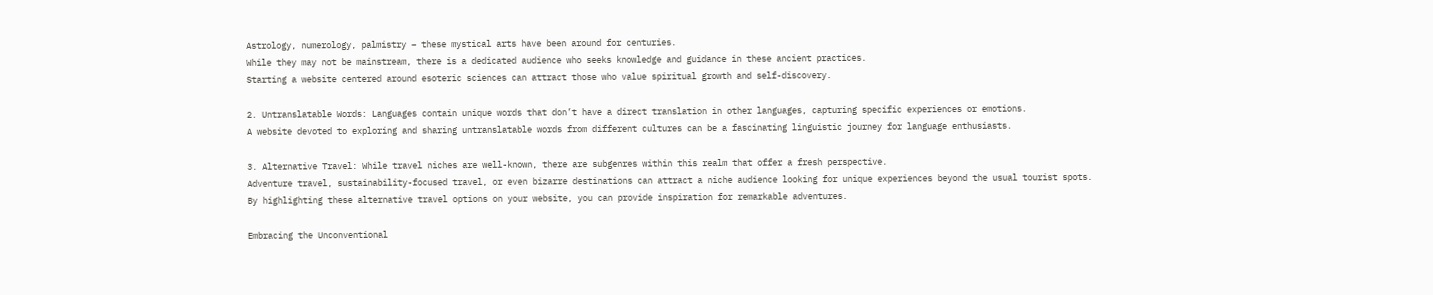Astrology, numerology, palmistry – these mystical arts have been around for centuries.
While they may not be mainstream, there is a dedicated audience who seeks knowledge and guidance in these ancient practices.
Starting a website centered around esoteric sciences can attract those who value spiritual growth and self-discovery.

2. Untranslatable Words: Languages contain unique words that don’t have a direct translation in other languages, capturing specific experiences or emotions.
A website devoted to exploring and sharing untranslatable words from different cultures can be a fascinating linguistic journey for language enthusiasts.

3. Alternative Travel: While travel niches are well-known, there are subgenres within this realm that offer a fresh perspective.
Adventure travel, sustainability-focused travel, or even bizarre destinations can attract a niche audience looking for unique experiences beyond the usual tourist spots.
By highlighting these alternative travel options on your website, you can provide inspiration for remarkable adventures.

Embracing the Unconventional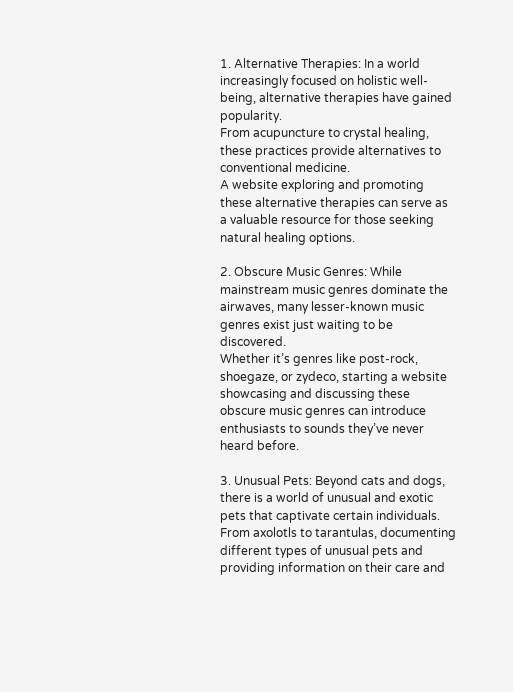1. Alternative Therapies: In a world increasingly focused on holistic well-being, alternative therapies have gained popularity.
From acupuncture to crystal healing, these practices provide alternatives to conventional medicine.
A website exploring and promoting these alternative therapies can serve as a valuable resource for those seeking natural healing options.

2. Obscure Music Genres: While mainstream music genres dominate the airwaves, many lesser-known music genres exist just waiting to be discovered.
Whether it’s genres like post-rock, shoegaze, or zydeco, starting a website showcasing and discussing these obscure music genres can introduce enthusiasts to sounds they’ve never heard before.

3. Unusual Pets: Beyond cats and dogs, there is a world of unusual and exotic pets that captivate certain individuals.
From axolotls to tarantulas, documenting different types of unusual pets and providing information on their care and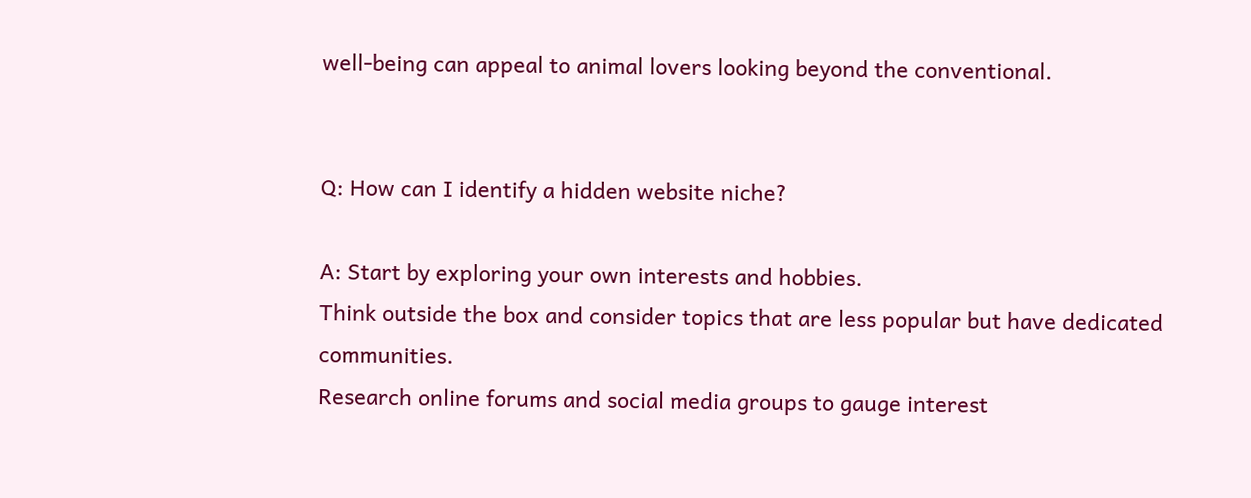well-being can appeal to animal lovers looking beyond the conventional.


Q: How can I identify a hidden website niche?

A: Start by exploring your own interests and hobbies.
Think outside the box and consider topics that are less popular but have dedicated communities.
Research online forums and social media groups to gauge interest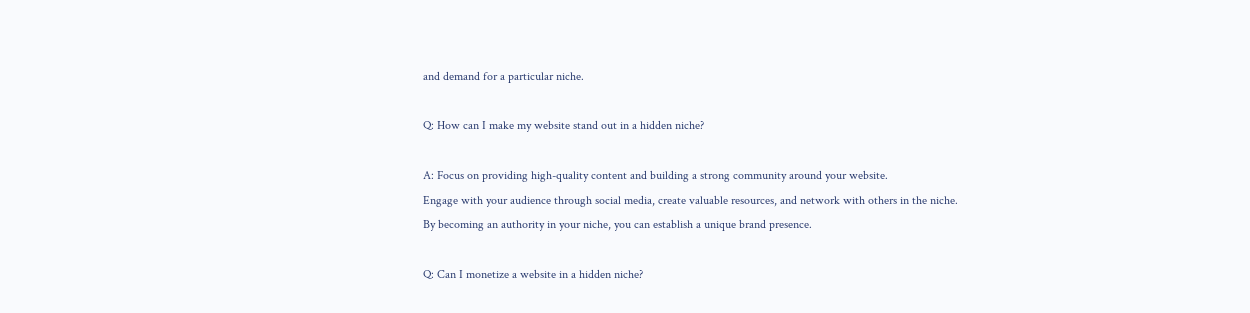and demand for a particular niche.

Q: How can I make my website stand out in a hidden niche?

A: Focus on providing high-quality content and building a strong community around your website.
Engage with your audience through social media, create valuable resources, and network with others in the niche.
By becoming an authority in your niche, you can establish a unique brand presence.

Q: Can I monetize a website in a hidden niche?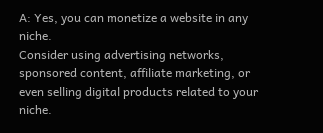A: Yes, you can monetize a website in any niche.
Consider using advertising networks, sponsored content, affiliate marketing, or even selling digital products related to your niche.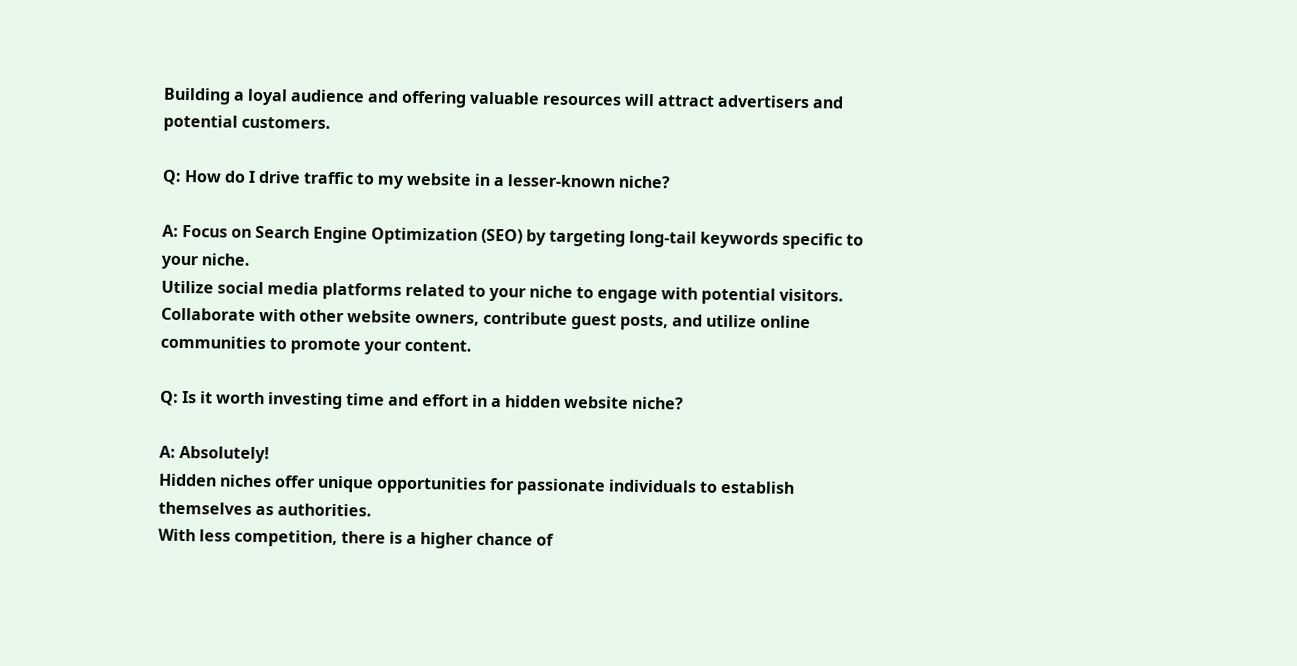Building a loyal audience and offering valuable resources will attract advertisers and potential customers.

Q: How do I drive traffic to my website in a lesser-known niche?

A: Focus on Search Engine Optimization (SEO) by targeting long-tail keywords specific to your niche.
Utilize social media platforms related to your niche to engage with potential visitors.
Collaborate with other website owners, contribute guest posts, and utilize online communities to promote your content.

Q: Is it worth investing time and effort in a hidden website niche?

A: Absolutely!
Hidden niches offer unique opportunities for passionate individuals to establish themselves as authorities.
With less competition, there is a higher chance of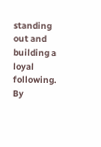standing out and building a loyal following.
By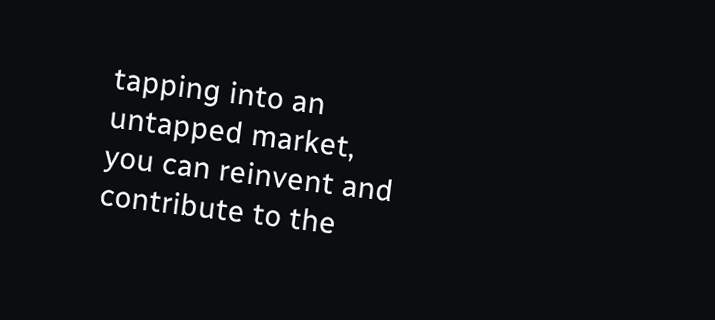tapping into an untapped market, you can reinvent and contribute to the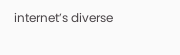internet’s diverse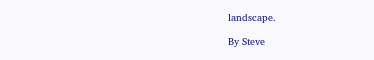landscape.

By Steve